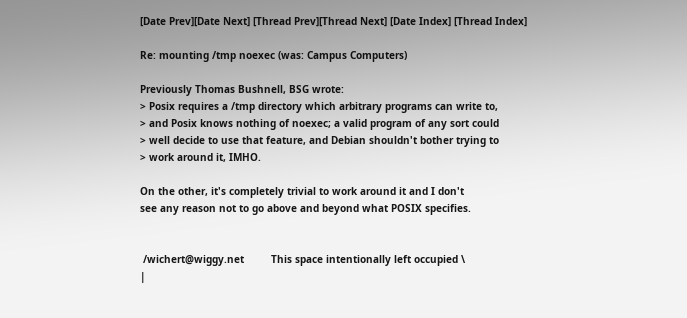[Date Prev][Date Next] [Thread Prev][Thread Next] [Date Index] [Thread Index]

Re: mounting /tmp noexec (was: Campus Computers)

Previously Thomas Bushnell, BSG wrote:
> Posix requires a /tmp directory which arbitrary programs can write to,
> and Posix knows nothing of noexec; a valid program of any sort could
> well decide to use that feature, and Debian shouldn't bother trying to
> work around it, IMHO.

On the other, it's completely trivial to work around it and I don't
see any reason not to go above and beyond what POSIX specifies.


 /wichert@wiggy.net         This space intentionally left occupied \
|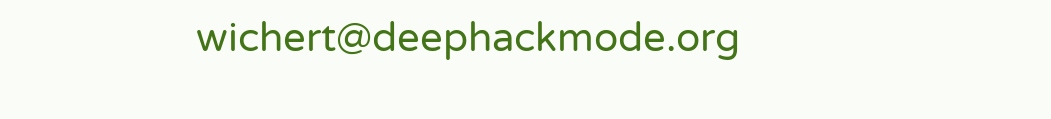wichert@deephackmode.org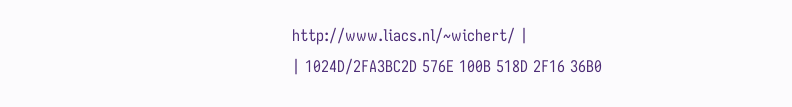http://www.liacs.nl/~wichert/ |
| 1024D/2FA3BC2D 576E 100B 518D 2F16 36B0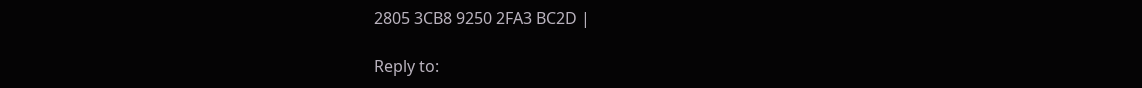2805 3CB8 9250 2FA3 BC2D |

Reply to: